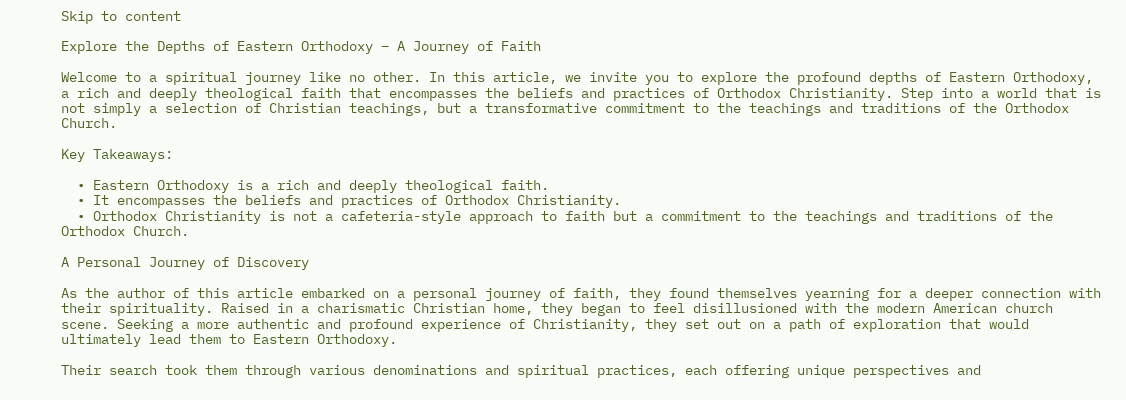Skip to content

Explore the Depths of Eastern Orthodoxy – A Journey of Faith

Welcome to a spiritual journey like no other. In this article, we invite you to explore the profound depths of Eastern Orthodoxy, a rich and deeply theological faith that encompasses the beliefs and practices of Orthodox Christianity. Step into a world that is not simply a selection of Christian teachings, but a transformative commitment to the teachings and traditions of the Orthodox Church.

Key Takeaways:

  • Eastern Orthodoxy is a rich and deeply theological faith.
  • It encompasses the beliefs and practices of Orthodox Christianity.
  • Orthodox Christianity is not a cafeteria-style approach to faith but a commitment to the teachings and traditions of the Orthodox Church.

A Personal Journey of Discovery

As the author of this article embarked on a personal journey of faith, they found themselves yearning for a deeper connection with their spirituality. Raised in a charismatic Christian home, they began to feel disillusioned with the modern American church scene. Seeking a more authentic and profound experience of Christianity, they set out on a path of exploration that would ultimately lead them to Eastern Orthodoxy.

Their search took them through various denominations and spiritual practices, each offering unique perspectives and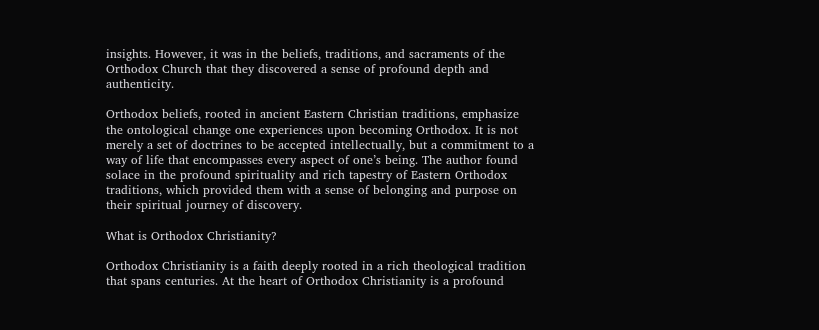insights. However, it was in the beliefs, traditions, and sacraments of the Orthodox Church that they discovered a sense of profound depth and authenticity.

Orthodox beliefs, rooted in ancient Eastern Christian traditions, emphasize the ontological change one experiences upon becoming Orthodox. It is not merely a set of doctrines to be accepted intellectually, but a commitment to a way of life that encompasses every aspect of one’s being. The author found solace in the profound spirituality and rich tapestry of Eastern Orthodox traditions, which provided them with a sense of belonging and purpose on their spiritual journey of discovery.

What is Orthodox Christianity?

Orthodox Christianity is a faith deeply rooted in a rich theological tradition that spans centuries. At the heart of Orthodox Christianity is a profound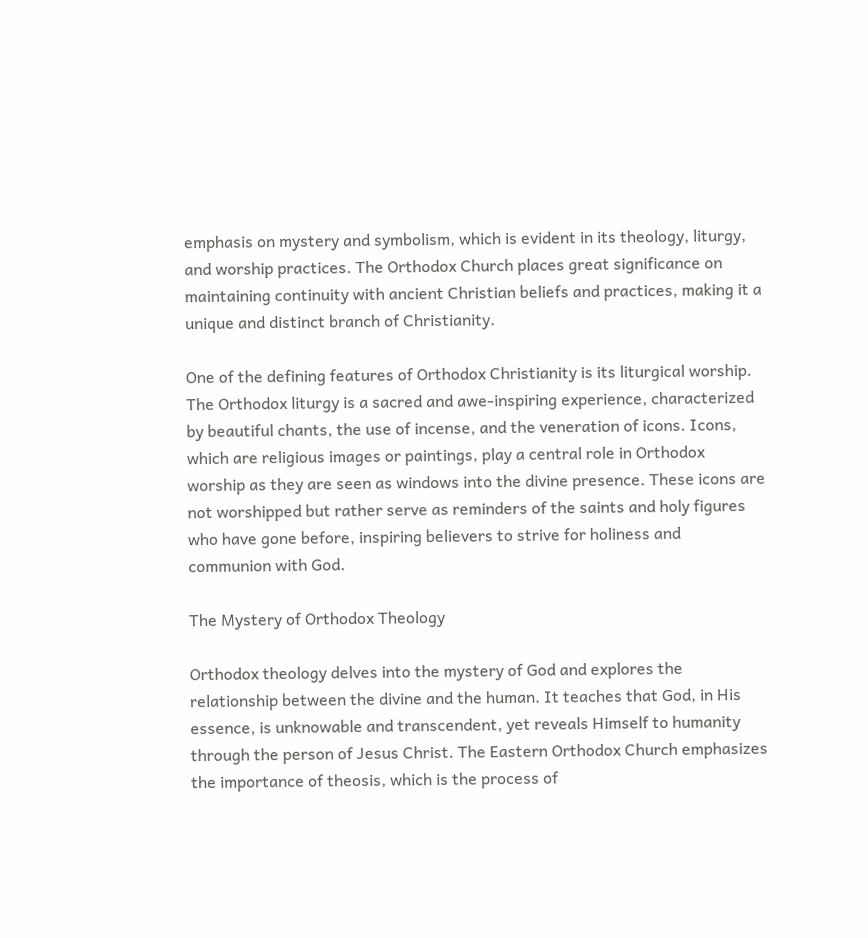emphasis on mystery and symbolism, which is evident in its theology, liturgy, and worship practices. The Orthodox Church places great significance on maintaining continuity with ancient Christian beliefs and practices, making it a unique and distinct branch of Christianity.

One of the defining features of Orthodox Christianity is its liturgical worship. The Orthodox liturgy is a sacred and awe-inspiring experience, characterized by beautiful chants, the use of incense, and the veneration of icons. Icons, which are religious images or paintings, play a central role in Orthodox worship as they are seen as windows into the divine presence. These icons are not worshipped but rather serve as reminders of the saints and holy figures who have gone before, inspiring believers to strive for holiness and communion with God.

The Mystery of Orthodox Theology

Orthodox theology delves into the mystery of God and explores the relationship between the divine and the human. It teaches that God, in His essence, is unknowable and transcendent, yet reveals Himself to humanity through the person of Jesus Christ. The Eastern Orthodox Church emphasizes the importance of theosis, which is the process of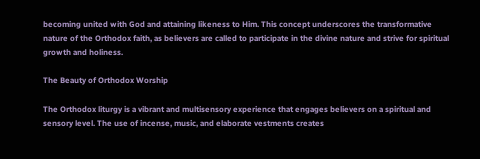becoming united with God and attaining likeness to Him. This concept underscores the transformative nature of the Orthodox faith, as believers are called to participate in the divine nature and strive for spiritual growth and holiness.

The Beauty of Orthodox Worship

The Orthodox liturgy is a vibrant and multisensory experience that engages believers on a spiritual and sensory level. The use of incense, music, and elaborate vestments creates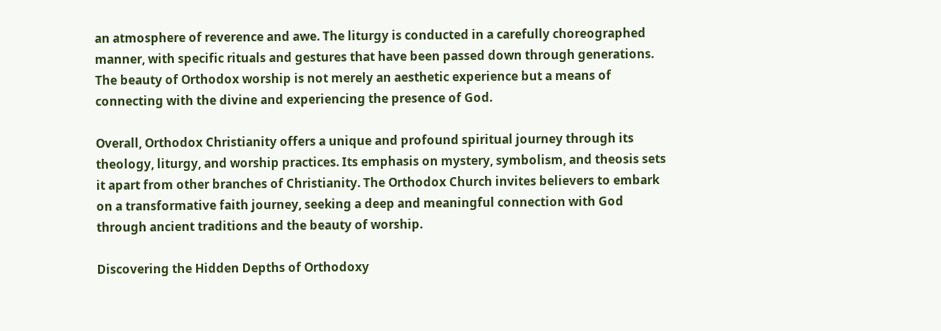an atmosphere of reverence and awe. The liturgy is conducted in a carefully choreographed manner, with specific rituals and gestures that have been passed down through generations. The beauty of Orthodox worship is not merely an aesthetic experience but a means of connecting with the divine and experiencing the presence of God.

Overall, Orthodox Christianity offers a unique and profound spiritual journey through its theology, liturgy, and worship practices. Its emphasis on mystery, symbolism, and theosis sets it apart from other branches of Christianity. The Orthodox Church invites believers to embark on a transformative faith journey, seeking a deep and meaningful connection with God through ancient traditions and the beauty of worship.

Discovering the Hidden Depths of Orthodoxy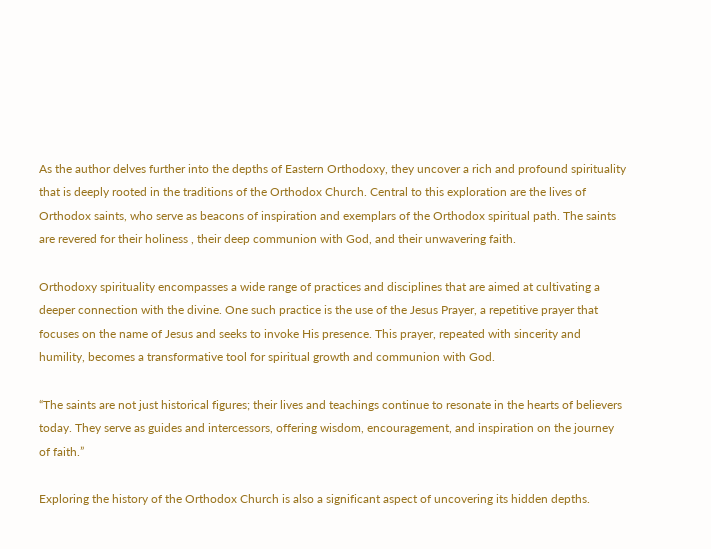As the author delves further into the depths of Eastern Orthodoxy, they uncover a rich and profound spirituality that is deeply rooted in the traditions of the Orthodox Church. Central to this exploration are the lives of Orthodox saints, who serve as beacons of inspiration and exemplars of the Orthodox spiritual path. The saints are revered for their holiness , their deep communion with God, and their unwavering faith.

Orthodoxy spirituality encompasses a wide range of practices and disciplines that are aimed at cultivating a deeper connection with the divine. One such practice is the use of the Jesus Prayer, a repetitive prayer that focuses on the name of Jesus and seeks to invoke His presence. This prayer, repeated with sincerity and humility, becomes a transformative tool for spiritual growth and communion with God.

“The saints are not just historical figures; their lives and teachings continue to resonate in the hearts of believers today. They serve as guides and intercessors, offering wisdom, encouragement, and inspiration on the journey of faith.”

Exploring the history of the Orthodox Church is also a significant aspect of uncovering its hidden depths.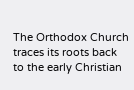The Orthodox Church traces its roots back to the early Christian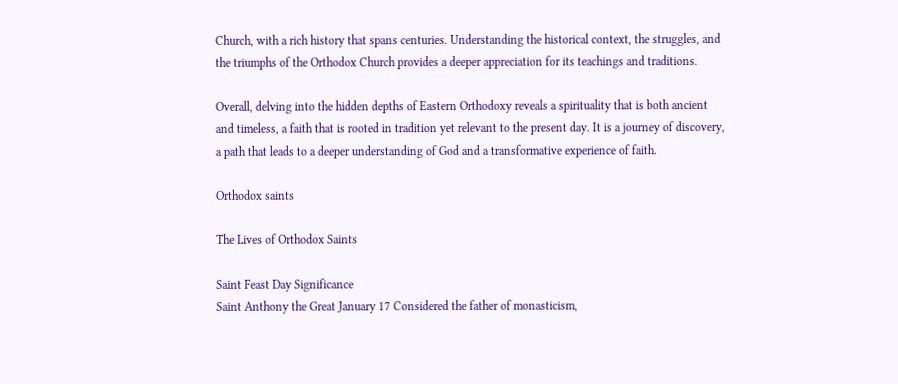Church, with a rich history that spans centuries. Understanding the historical context, the struggles, and the triumphs of the Orthodox Church provides a deeper appreciation for its teachings and traditions.

Overall, delving into the hidden depths of Eastern Orthodoxy reveals a spirituality that is both ancient and timeless, a faith that is rooted in tradition yet relevant to the present day. It is a journey of discovery, a path that leads to a deeper understanding of God and a transformative experience of faith.

Orthodox saints

The Lives of Orthodox Saints

Saint Feast Day Significance
Saint Anthony the Great January 17 Considered the father of monasticism,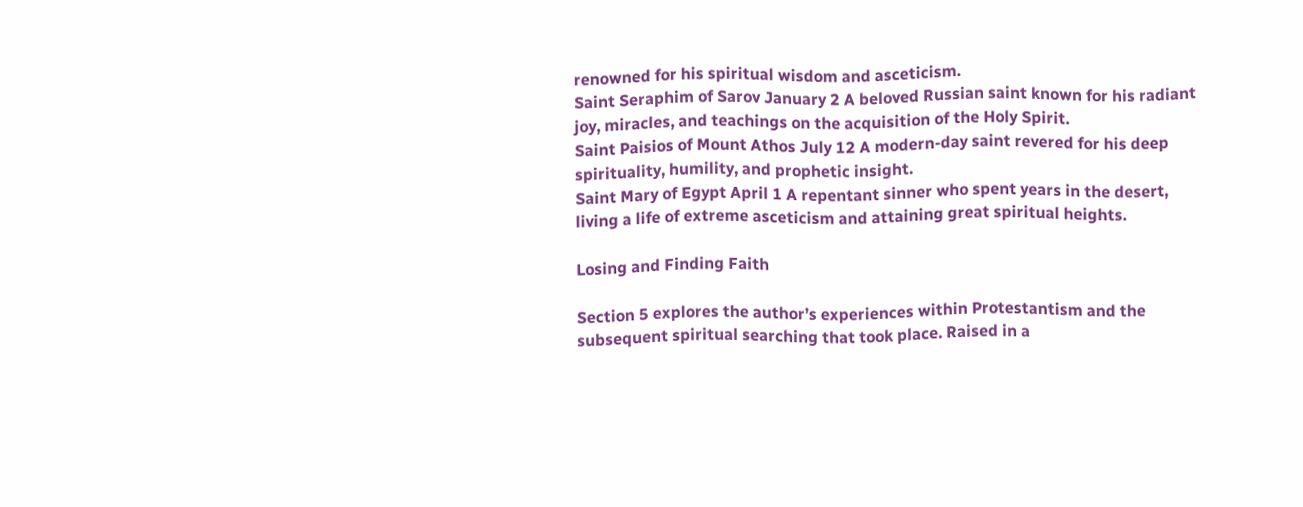renowned for his spiritual wisdom and asceticism.
Saint Seraphim of Sarov January 2 A beloved Russian saint known for his radiant joy, miracles, and teachings on the acquisition of the Holy Spirit.
Saint Paisios of Mount Athos July 12 A modern-day saint revered for his deep spirituality, humility, and prophetic insight.
Saint Mary of Egypt April 1 A repentant sinner who spent years in the desert, living a life of extreme asceticism and attaining great spiritual heights.

Losing and Finding Faith

Section 5 explores the author’s experiences within Protestantism and the subsequent spiritual searching that took place. Raised in a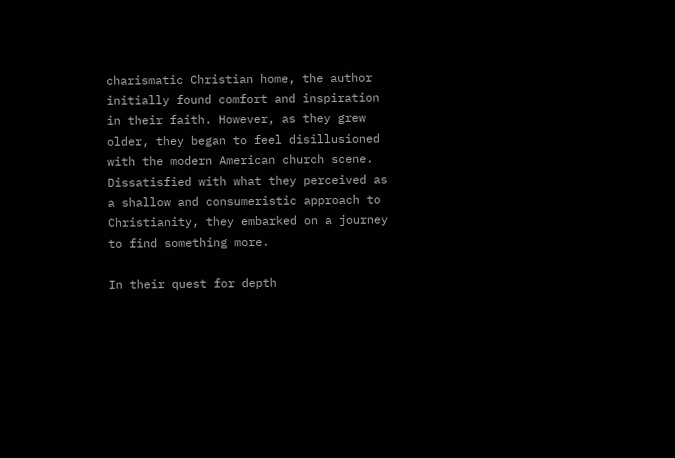charismatic Christian home, the author initially found comfort and inspiration in their faith. However, as they grew older, they began to feel disillusioned with the modern American church scene. Dissatisfied with what they perceived as a shallow and consumeristic approach to Christianity, they embarked on a journey to find something more.

In their quest for depth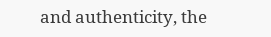and authenticity, the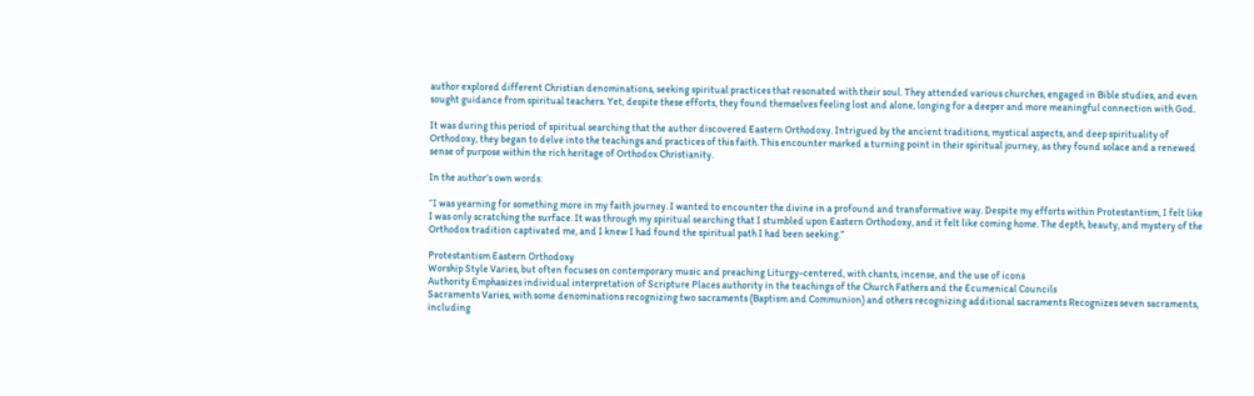author explored different Christian denominations, seeking spiritual practices that resonated with their soul. They attended various churches, engaged in Bible studies, and even sought guidance from spiritual teachers. Yet, despite these efforts, they found themselves feeling lost and alone, longing for a deeper and more meaningful connection with God.

It was during this period of spiritual searching that the author discovered Eastern Orthodoxy. Intrigued by the ancient traditions, mystical aspects, and deep spirituality of Orthodoxy, they began to delve into the teachings and practices of this faith. This encounter marked a turning point in their spiritual journey, as they found solace and a renewed sense of purpose within the rich heritage of Orthodox Christianity.

In the author’s own words:

“I was yearning for something more in my faith journey. I wanted to encounter the divine in a profound and transformative way. Despite my efforts within Protestantism, I felt like I was only scratching the surface. It was through my spiritual searching that I stumbled upon Eastern Orthodoxy, and it felt like coming home. The depth, beauty, and mystery of the Orthodox tradition captivated me, and I knew I had found the spiritual path I had been seeking.”

Protestantism Eastern Orthodoxy
Worship Style Varies, but often focuses on contemporary music and preaching Liturgy-centered, with chants, incense, and the use of icons
Authority Emphasizes individual interpretation of Scripture Places authority in the teachings of the Church Fathers and the Ecumenical Councils
Sacraments Varies, with some denominations recognizing two sacraments (Baptism and Communion) and others recognizing additional sacraments Recognizes seven sacraments, including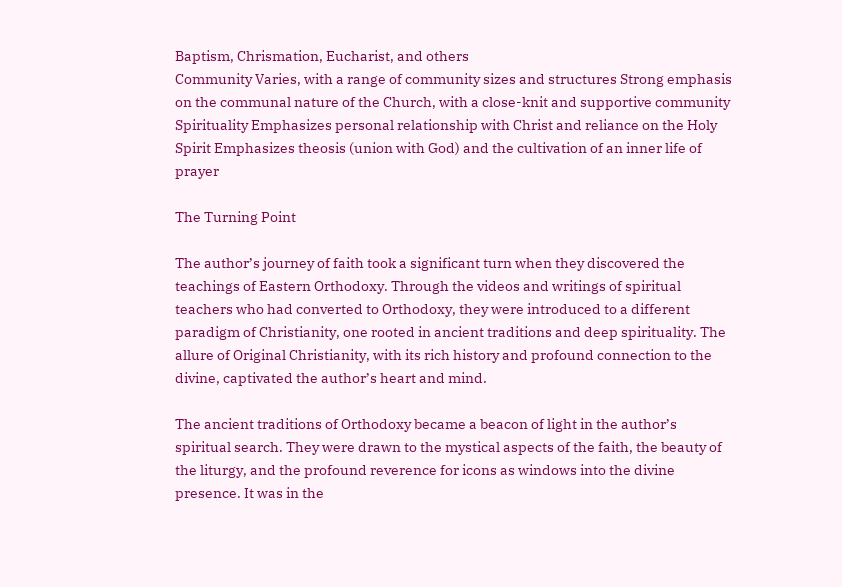Baptism, Chrismation, Eucharist, and others
Community Varies, with a range of community sizes and structures Strong emphasis on the communal nature of the Church, with a close-knit and supportive community
Spirituality Emphasizes personal relationship with Christ and reliance on the Holy Spirit Emphasizes theosis (union with God) and the cultivation of an inner life of prayer

The Turning Point

The author’s journey of faith took a significant turn when they discovered the teachings of Eastern Orthodoxy. Through the videos and writings of spiritual teachers who had converted to Orthodoxy, they were introduced to a different paradigm of Christianity, one rooted in ancient traditions and deep spirituality. The allure of Original Christianity, with its rich history and profound connection to the divine, captivated the author’s heart and mind.

The ancient traditions of Orthodoxy became a beacon of light in the author’s spiritual search. They were drawn to the mystical aspects of the faith, the beauty of the liturgy, and the profound reverence for icons as windows into the divine presence. It was in the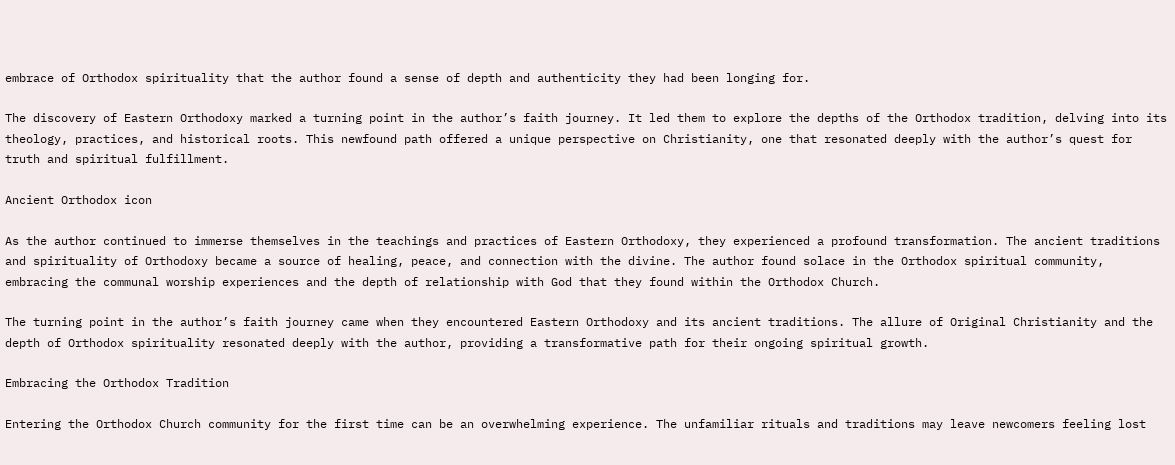embrace of Orthodox spirituality that the author found a sense of depth and authenticity they had been longing for.

The discovery of Eastern Orthodoxy marked a turning point in the author’s faith journey. It led them to explore the depths of the Orthodox tradition, delving into its theology, practices, and historical roots. This newfound path offered a unique perspective on Christianity, one that resonated deeply with the author’s quest for truth and spiritual fulfillment.

Ancient Orthodox icon

As the author continued to immerse themselves in the teachings and practices of Eastern Orthodoxy, they experienced a profound transformation. The ancient traditions and spirituality of Orthodoxy became a source of healing, peace, and connection with the divine. The author found solace in the Orthodox spiritual community, embracing the communal worship experiences and the depth of relationship with God that they found within the Orthodox Church.

The turning point in the author’s faith journey came when they encountered Eastern Orthodoxy and its ancient traditions. The allure of Original Christianity and the depth of Orthodox spirituality resonated deeply with the author, providing a transformative path for their ongoing spiritual growth.

Embracing the Orthodox Tradition

Entering the Orthodox Church community for the first time can be an overwhelming experience. The unfamiliar rituals and traditions may leave newcomers feeling lost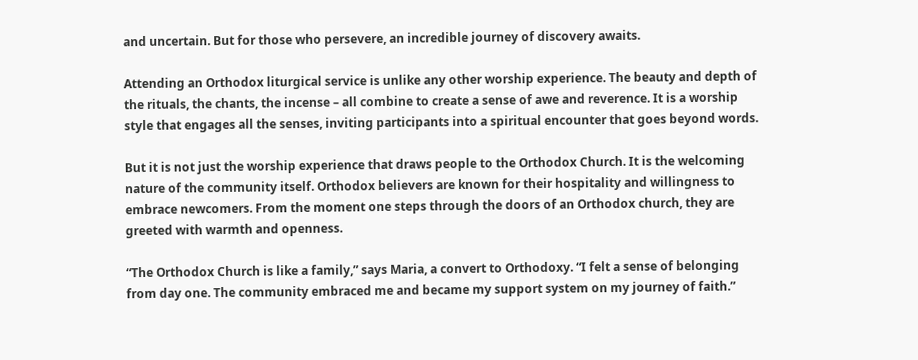and uncertain. But for those who persevere, an incredible journey of discovery awaits.

Attending an Orthodox liturgical service is unlike any other worship experience. The beauty and depth of the rituals, the chants, the incense – all combine to create a sense of awe and reverence. It is a worship style that engages all the senses, inviting participants into a spiritual encounter that goes beyond words.

But it is not just the worship experience that draws people to the Orthodox Church. It is the welcoming nature of the community itself. Orthodox believers are known for their hospitality and willingness to embrace newcomers. From the moment one steps through the doors of an Orthodox church, they are greeted with warmth and openness.

“The Orthodox Church is like a family,” says Maria, a convert to Orthodoxy. “I felt a sense of belonging from day one. The community embraced me and became my support system on my journey of faith.”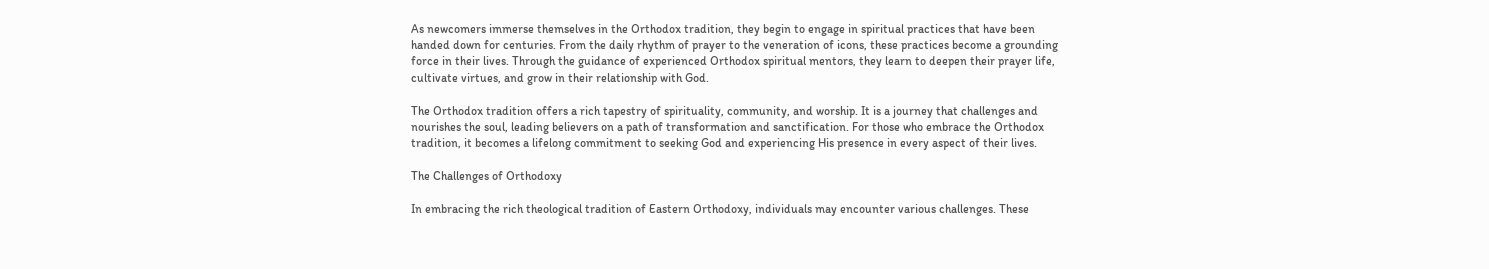As newcomers immerse themselves in the Orthodox tradition, they begin to engage in spiritual practices that have been handed down for centuries. From the daily rhythm of prayer to the veneration of icons, these practices become a grounding force in their lives. Through the guidance of experienced Orthodox spiritual mentors, they learn to deepen their prayer life, cultivate virtues, and grow in their relationship with God.

The Orthodox tradition offers a rich tapestry of spirituality, community, and worship. It is a journey that challenges and nourishes the soul, leading believers on a path of transformation and sanctification. For those who embrace the Orthodox tradition, it becomes a lifelong commitment to seeking God and experiencing His presence in every aspect of their lives.

The Challenges of Orthodoxy

In embracing the rich theological tradition of Eastern Orthodoxy, individuals may encounter various challenges. These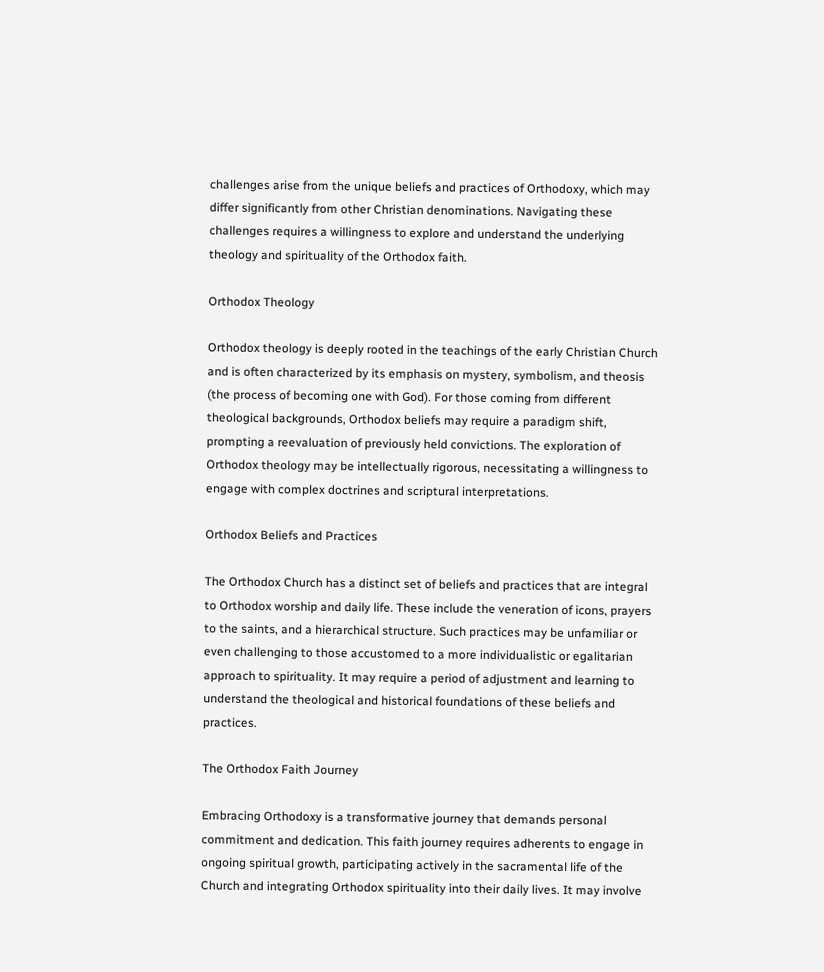challenges arise from the unique beliefs and practices of Orthodoxy, which may differ significantly from other Christian denominations. Navigating these challenges requires a willingness to explore and understand the underlying theology and spirituality of the Orthodox faith.

Orthodox Theology

Orthodox theology is deeply rooted in the teachings of the early Christian Church and is often characterized by its emphasis on mystery, symbolism, and theosis (the process of becoming one with God). For those coming from different theological backgrounds, Orthodox beliefs may require a paradigm shift, prompting a reevaluation of previously held convictions. The exploration of Orthodox theology may be intellectually rigorous, necessitating a willingness to engage with complex doctrines and scriptural interpretations.

Orthodox Beliefs and Practices

The Orthodox Church has a distinct set of beliefs and practices that are integral to Orthodox worship and daily life. These include the veneration of icons, prayers to the saints, and a hierarchical structure. Such practices may be unfamiliar or even challenging to those accustomed to a more individualistic or egalitarian approach to spirituality. It may require a period of adjustment and learning to understand the theological and historical foundations of these beliefs and practices.

The Orthodox Faith Journey

Embracing Orthodoxy is a transformative journey that demands personal commitment and dedication. This faith journey requires adherents to engage in ongoing spiritual growth, participating actively in the sacramental life of the Church and integrating Orthodox spirituality into their daily lives. It may involve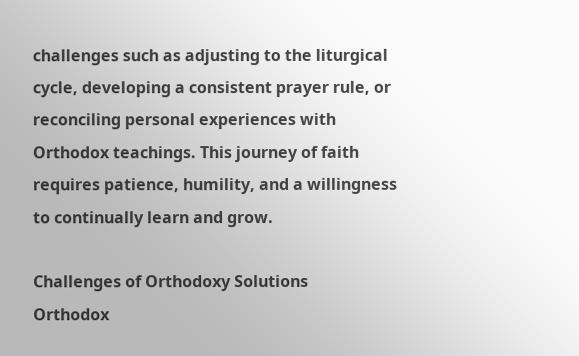challenges such as adjusting to the liturgical cycle, developing a consistent prayer rule, or reconciling personal experiences with Orthodox teachings. This journey of faith requires patience, humility, and a willingness to continually learn and grow.

Challenges of Orthodoxy Solutions
Orthodox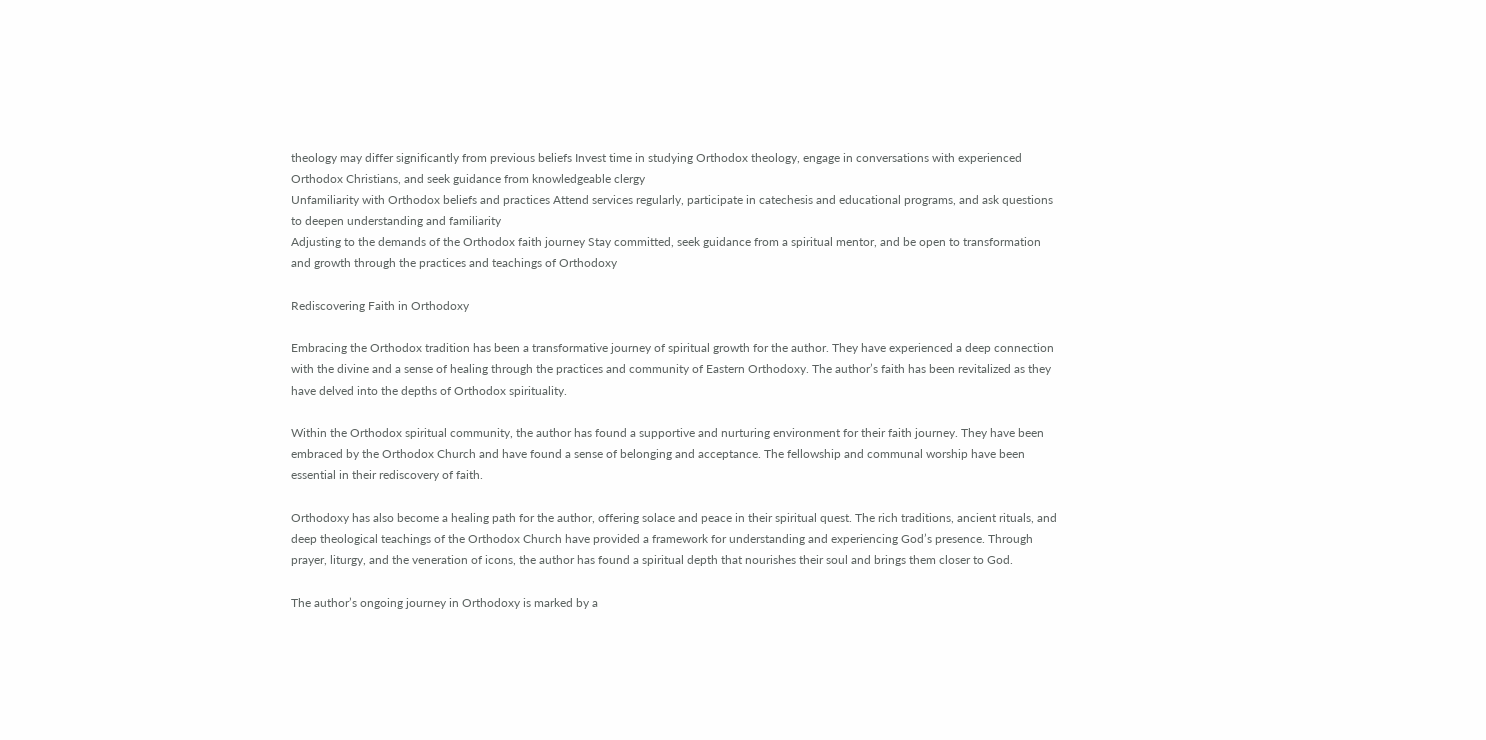theology may differ significantly from previous beliefs Invest time in studying Orthodox theology, engage in conversations with experienced Orthodox Christians, and seek guidance from knowledgeable clergy
Unfamiliarity with Orthodox beliefs and practices Attend services regularly, participate in catechesis and educational programs, and ask questions to deepen understanding and familiarity
Adjusting to the demands of the Orthodox faith journey Stay committed, seek guidance from a spiritual mentor, and be open to transformation and growth through the practices and teachings of Orthodoxy

Rediscovering Faith in Orthodoxy

Embracing the Orthodox tradition has been a transformative journey of spiritual growth for the author. They have experienced a deep connection with the divine and a sense of healing through the practices and community of Eastern Orthodoxy. The author’s faith has been revitalized as they have delved into the depths of Orthodox spirituality.

Within the Orthodox spiritual community, the author has found a supportive and nurturing environment for their faith journey. They have been embraced by the Orthodox Church and have found a sense of belonging and acceptance. The fellowship and communal worship have been essential in their rediscovery of faith.

Orthodoxy has also become a healing path for the author, offering solace and peace in their spiritual quest. The rich traditions, ancient rituals, and deep theological teachings of the Orthodox Church have provided a framework for understanding and experiencing God’s presence. Through prayer, liturgy, and the veneration of icons, the author has found a spiritual depth that nourishes their soul and brings them closer to God.

The author’s ongoing journey in Orthodoxy is marked by a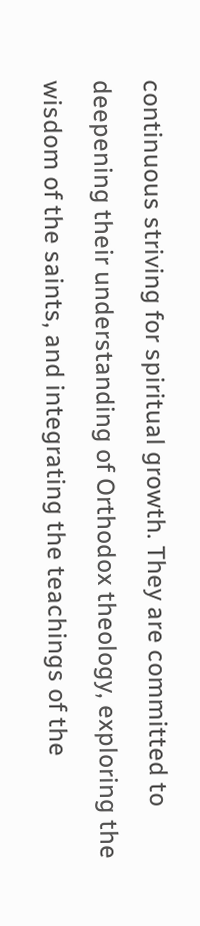continuous striving for spiritual growth. They are committed to deepening their understanding of Orthodox theology, exploring the wisdom of the saints, and integrating the teachings of the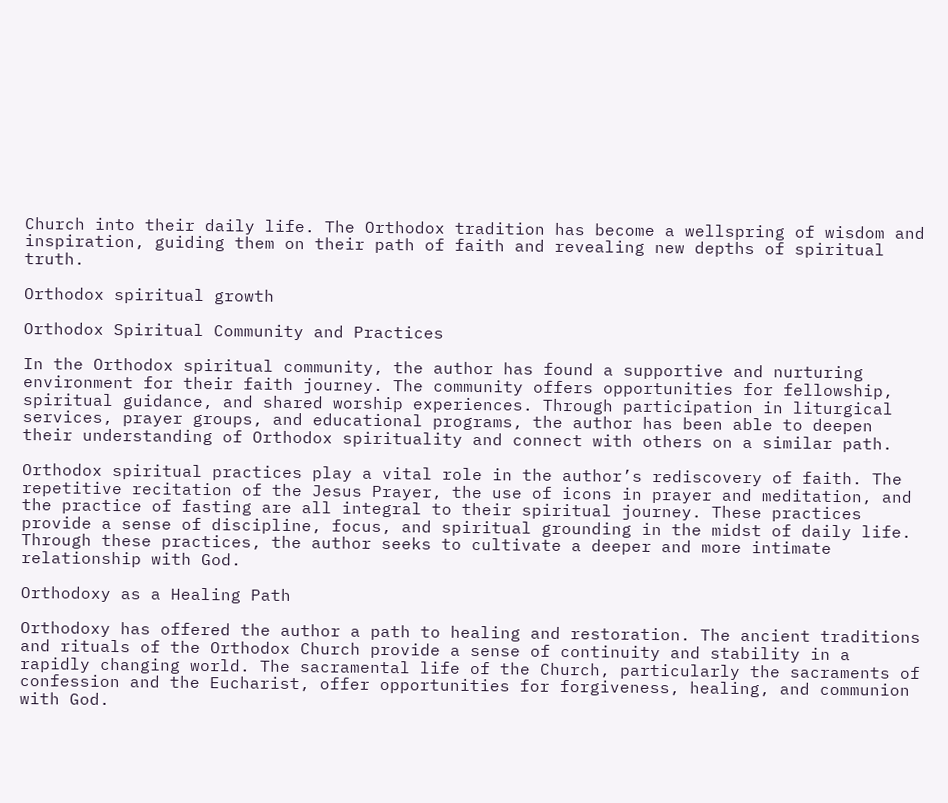Church into their daily life. The Orthodox tradition has become a wellspring of wisdom and inspiration, guiding them on their path of faith and revealing new depths of spiritual truth.

Orthodox spiritual growth

Orthodox Spiritual Community and Practices

In the Orthodox spiritual community, the author has found a supportive and nurturing environment for their faith journey. The community offers opportunities for fellowship, spiritual guidance, and shared worship experiences. Through participation in liturgical services, prayer groups, and educational programs, the author has been able to deepen their understanding of Orthodox spirituality and connect with others on a similar path.

Orthodox spiritual practices play a vital role in the author’s rediscovery of faith. The repetitive recitation of the Jesus Prayer, the use of icons in prayer and meditation, and the practice of fasting are all integral to their spiritual journey. These practices provide a sense of discipline, focus, and spiritual grounding in the midst of daily life. Through these practices, the author seeks to cultivate a deeper and more intimate relationship with God.

Orthodoxy as a Healing Path

Orthodoxy has offered the author a path to healing and restoration. The ancient traditions and rituals of the Orthodox Church provide a sense of continuity and stability in a rapidly changing world. The sacramental life of the Church, particularly the sacraments of confession and the Eucharist, offer opportunities for forgiveness, healing, and communion with God.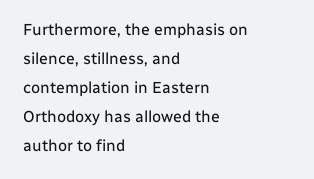Furthermore, the emphasis on silence, stillness, and contemplation in Eastern Orthodoxy has allowed the author to find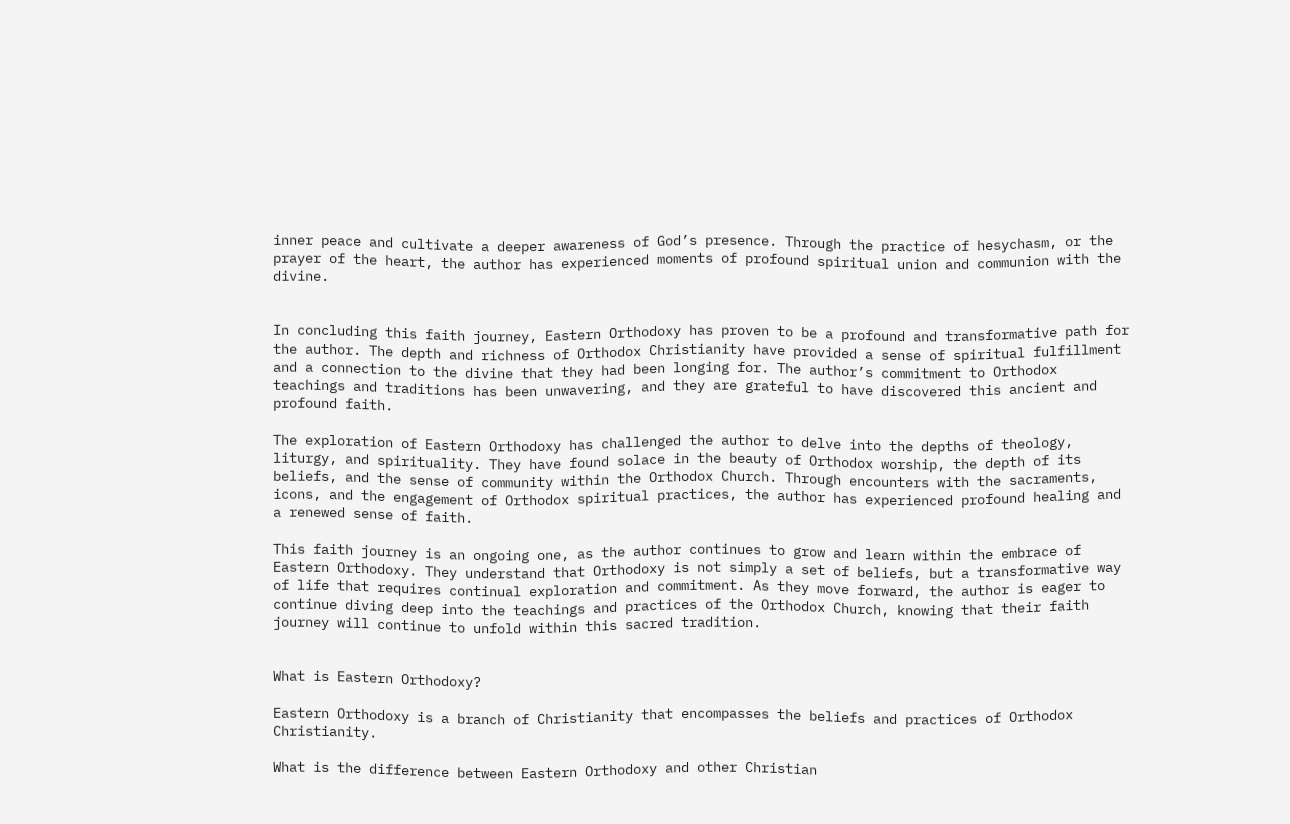inner peace and cultivate a deeper awareness of God’s presence. Through the practice of hesychasm, or the prayer of the heart, the author has experienced moments of profound spiritual union and communion with the divine.


In concluding this faith journey, Eastern Orthodoxy has proven to be a profound and transformative path for the author. The depth and richness of Orthodox Christianity have provided a sense of spiritual fulfillment and a connection to the divine that they had been longing for. The author’s commitment to Orthodox teachings and traditions has been unwavering, and they are grateful to have discovered this ancient and profound faith.

The exploration of Eastern Orthodoxy has challenged the author to delve into the depths of theology, liturgy, and spirituality. They have found solace in the beauty of Orthodox worship, the depth of its beliefs, and the sense of community within the Orthodox Church. Through encounters with the sacraments, icons, and the engagement of Orthodox spiritual practices, the author has experienced profound healing and a renewed sense of faith.

This faith journey is an ongoing one, as the author continues to grow and learn within the embrace of Eastern Orthodoxy. They understand that Orthodoxy is not simply a set of beliefs, but a transformative way of life that requires continual exploration and commitment. As they move forward, the author is eager to continue diving deep into the teachings and practices of the Orthodox Church, knowing that their faith journey will continue to unfold within this sacred tradition.


What is Eastern Orthodoxy?

Eastern Orthodoxy is a branch of Christianity that encompasses the beliefs and practices of Orthodox Christianity.

What is the difference between Eastern Orthodoxy and other Christian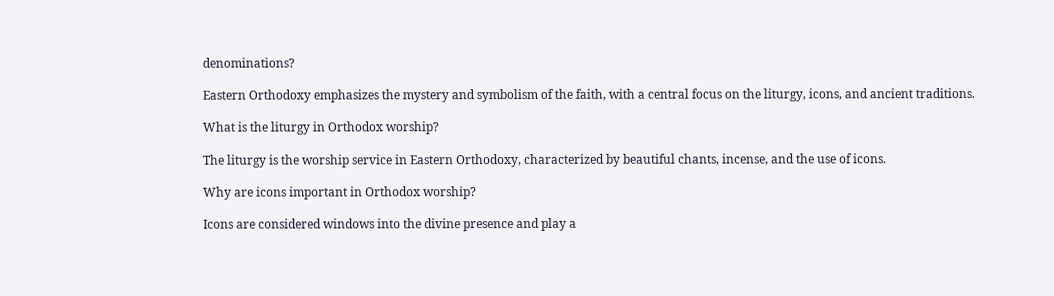denominations?

Eastern Orthodoxy emphasizes the mystery and symbolism of the faith, with a central focus on the liturgy, icons, and ancient traditions.

What is the liturgy in Orthodox worship?

The liturgy is the worship service in Eastern Orthodoxy, characterized by beautiful chants, incense, and the use of icons.

Why are icons important in Orthodox worship?

Icons are considered windows into the divine presence and play a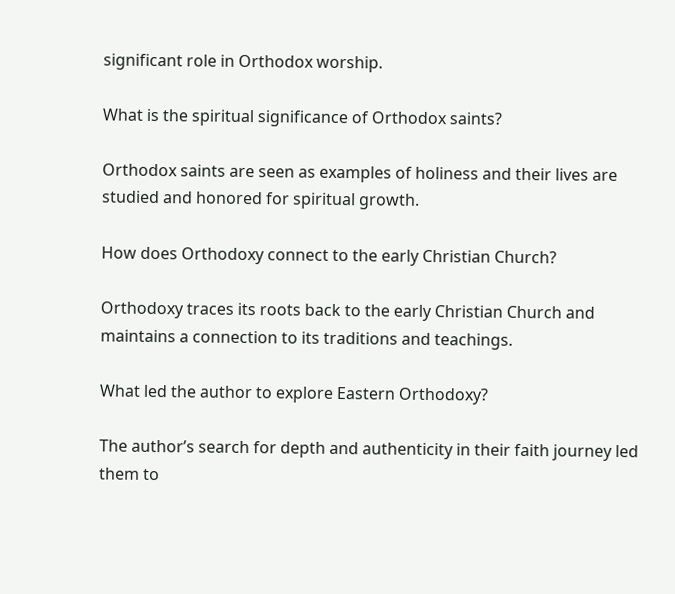significant role in Orthodox worship.

What is the spiritual significance of Orthodox saints?

Orthodox saints are seen as examples of holiness and their lives are studied and honored for spiritual growth.

How does Orthodoxy connect to the early Christian Church?

Orthodoxy traces its roots back to the early Christian Church and maintains a connection to its traditions and teachings.

What led the author to explore Eastern Orthodoxy?

The author’s search for depth and authenticity in their faith journey led them to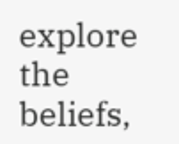explore the beliefs,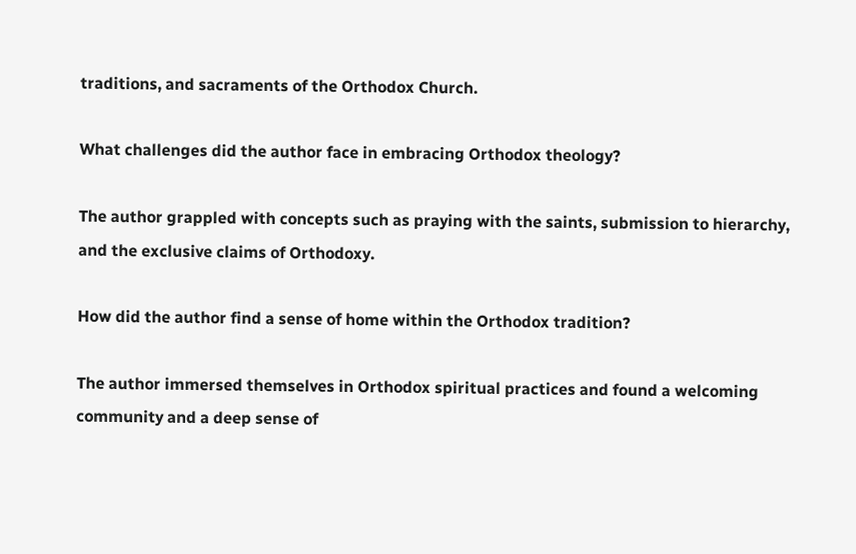traditions, and sacraments of the Orthodox Church.

What challenges did the author face in embracing Orthodox theology?

The author grappled with concepts such as praying with the saints, submission to hierarchy, and the exclusive claims of Orthodoxy.

How did the author find a sense of home within the Orthodox tradition?

The author immersed themselves in Orthodox spiritual practices and found a welcoming community and a deep sense of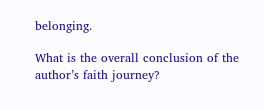belonging.

What is the overall conclusion of the author’s faith journey?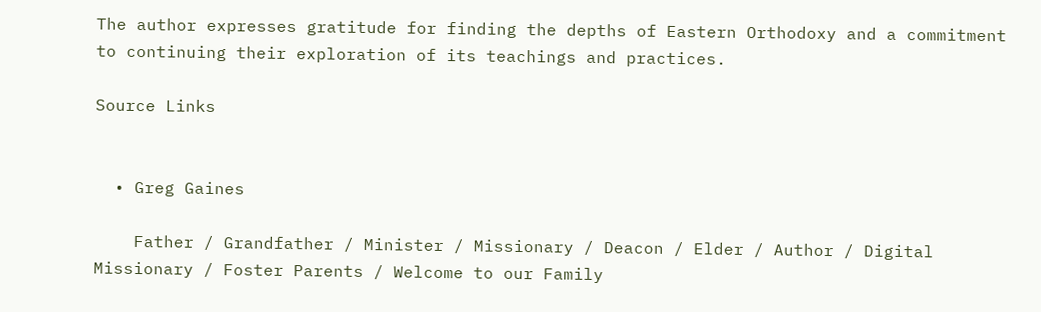The author expresses gratitude for finding the depths of Eastern Orthodoxy and a commitment to continuing their exploration of its teachings and practices.

Source Links


  • Greg Gaines

    Father / Grandfather / Minister / Missionary / Deacon / Elder / Author / Digital Missionary / Foster Parents / Welcome to our Family